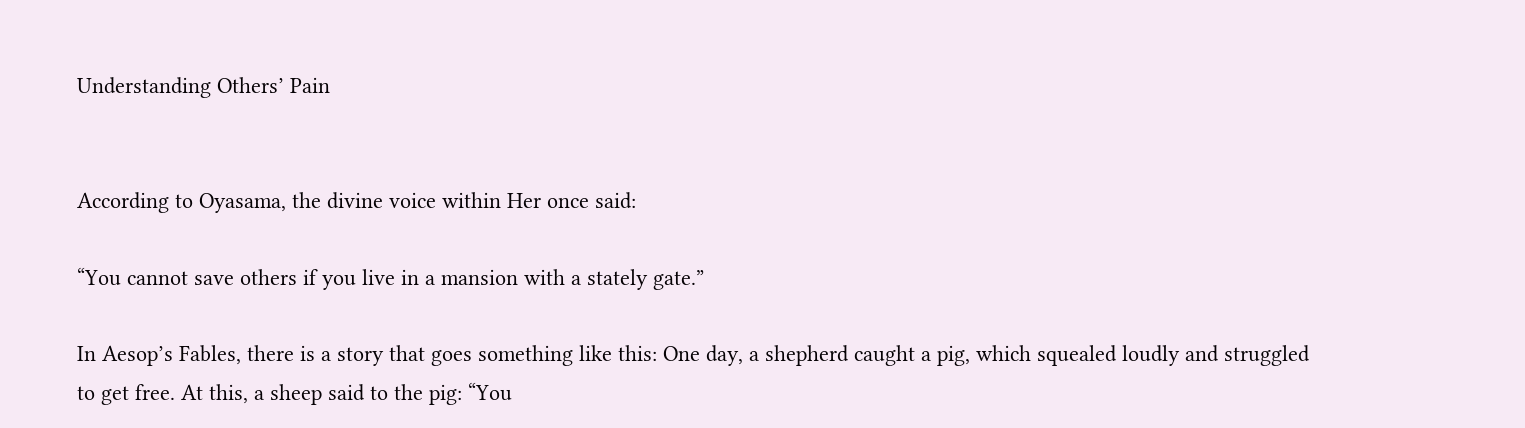Understanding Others’ Pain


According to Oyasama, the divine voice within Her once said:

“You cannot save others if you live in a mansion with a stately gate.”

In Aesop’s Fables, there is a story that goes something like this: One day, a shepherd caught a pig, which squealed loudly and struggled to get free. At this, a sheep said to the pig: “You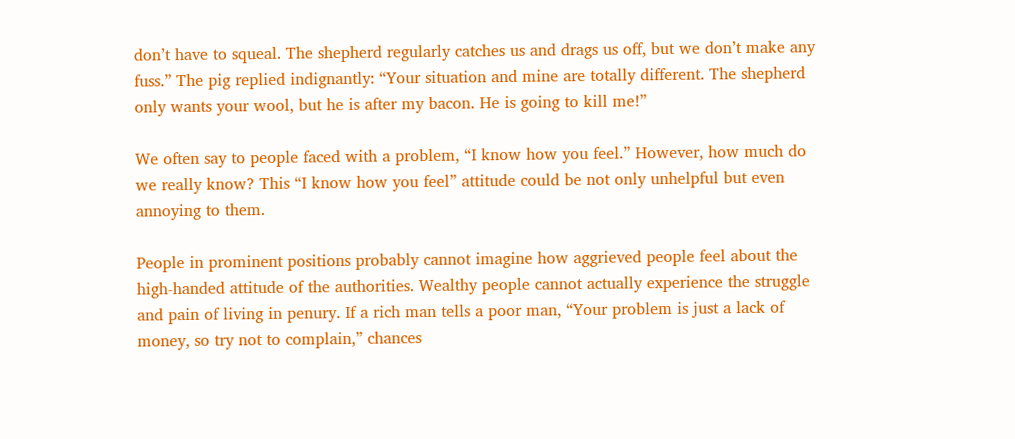don’t have to squeal. The shepherd regularly catches us and drags us off, but we don’t make any fuss.” The pig replied indignantly: “Your situation and mine are totally different. The shepherd only wants your wool, but he is after my bacon. He is going to kill me!”

We often say to people faced with a problem, “I know how you feel.” However, how much do we really know? This “I know how you feel” attitude could be not only unhelpful but even annoying to them.

People in prominent positions probably cannot imagine how aggrieved people feel about the high-handed attitude of the authorities. Wealthy people cannot actually experience the struggle and pain of living in penury. If a rich man tells a poor man, “Your problem is just a lack of money, so try not to complain,” chances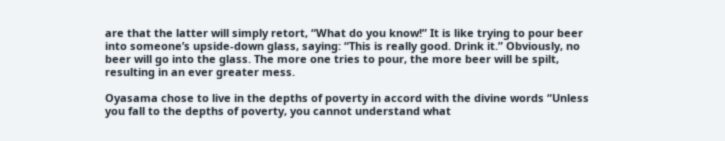are that the latter will simply retort, “What do you know!” It is like trying to pour beer into someone’s upside-down glass, saying: “This is really good. Drink it.” Obviously, no beer will go into the glass. The more one tries to pour, the more beer will be spilt, resulting in an ever greater mess.

Oyasama chose to live in the depths of poverty in accord with the divine words “Unless you fall to the depths of poverty, you cannot understand what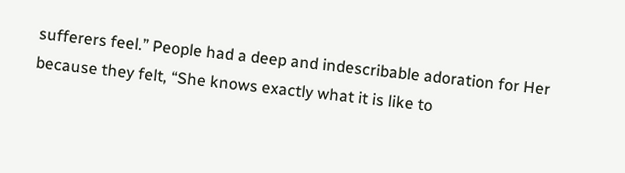sufferers feel.” People had a deep and indescribable adoration for Her because they felt, “She knows exactly what it is like to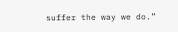suffer the way we do.”